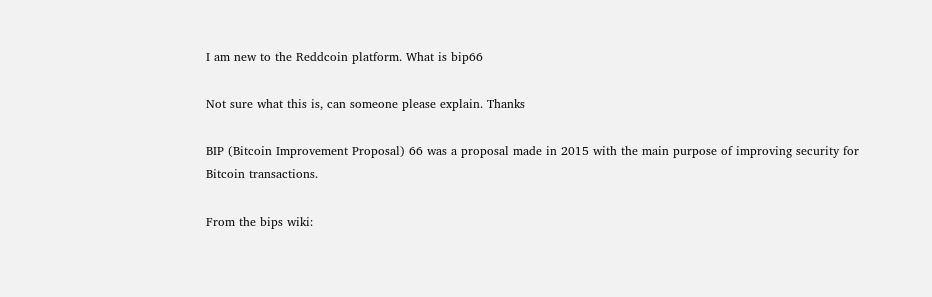I am new to the Reddcoin platform. What is bip66

Not sure what this is, can someone please explain. Thanks

BIP (Bitcoin Improvement Proposal) 66 was a proposal made in 2015 with the main purpose of improving security for Bitcoin transactions.

From the bips wiki: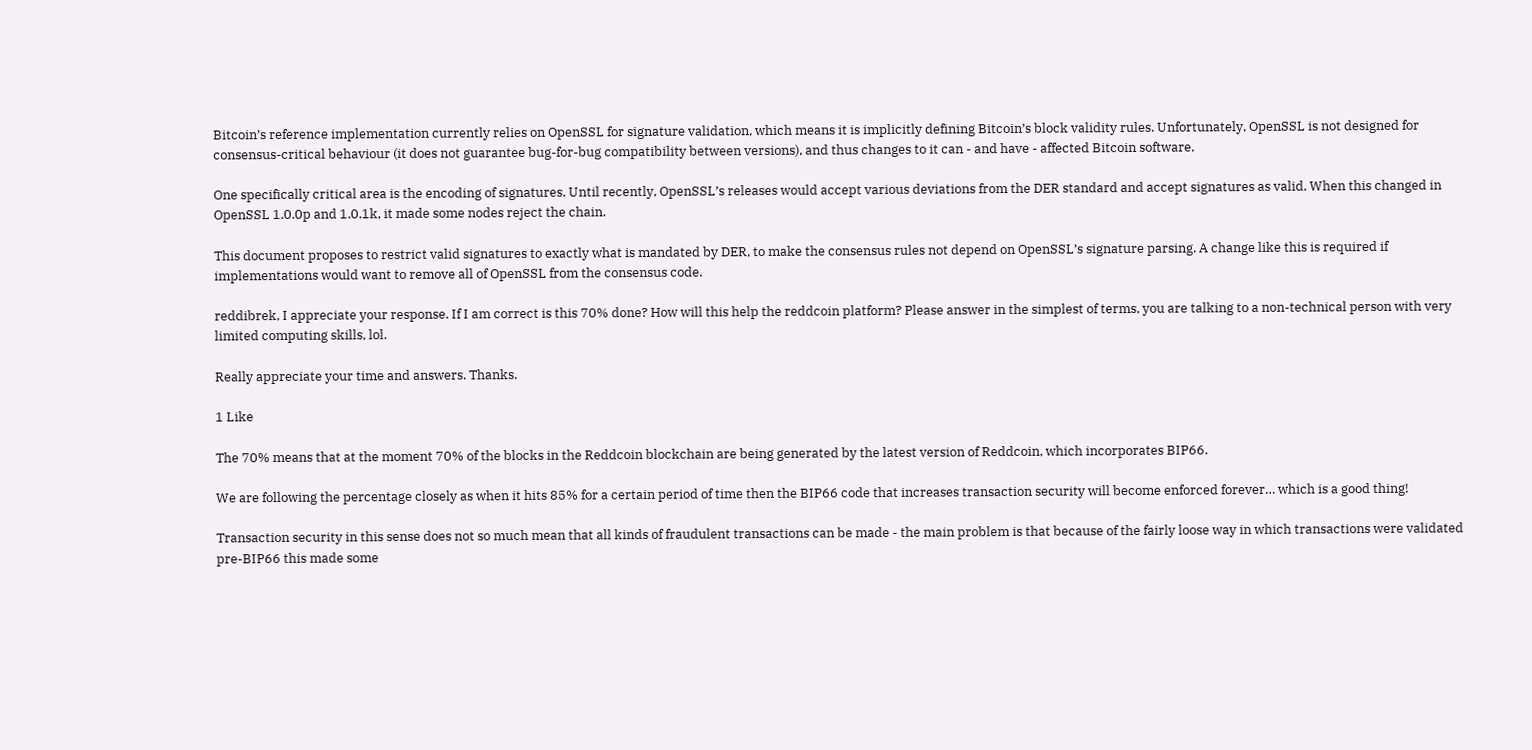Bitcoin’s reference implementation currently relies on OpenSSL for signature validation, which means it is implicitly defining Bitcoin’s block validity rules. Unfortunately, OpenSSL is not designed for consensus-critical behaviour (it does not guarantee bug-for-bug compatibility between versions), and thus changes to it can - and have - affected Bitcoin software.

One specifically critical area is the encoding of signatures. Until recently, OpenSSL’s releases would accept various deviations from the DER standard and accept signatures as valid. When this changed in OpenSSL 1.0.0p and 1.0.1k, it made some nodes reject the chain.

This document proposes to restrict valid signatures to exactly what is mandated by DER, to make the consensus rules not depend on OpenSSL’s signature parsing. A change like this is required if implementations would want to remove all of OpenSSL from the consensus code.

reddibrek, I appreciate your response. If I am correct is this 70% done? How will this help the reddcoin platform? Please answer in the simplest of terms, you are talking to a non-technical person with very limited computing skills, lol.

Really appreciate your time and answers. Thanks.

1 Like

The 70% means that at the moment 70% of the blocks in the Reddcoin blockchain are being generated by the latest version of Reddcoin, which incorporates BIP66.

We are following the percentage closely as when it hits 85% for a certain period of time then the BIP66 code that increases transaction security will become enforced forever… which is a good thing!

Transaction security in this sense does not so much mean that all kinds of fraudulent transactions can be made - the main problem is that because of the fairly loose way in which transactions were validated pre-BIP66 this made some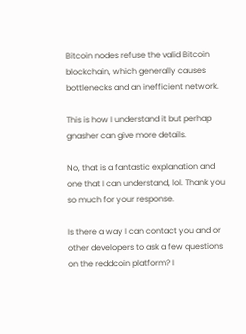Bitcoin nodes refuse the valid Bitcoin blockchain, which generally causes bottlenecks and an inefficient network.

This is how I understand it but perhap gnasher can give more details.

No, that is a fantastic explanation and one that I can understand, lol. Thank you so much for your response.

Is there a way I can contact you and or other developers to ask a few questions on the reddcoin platform? I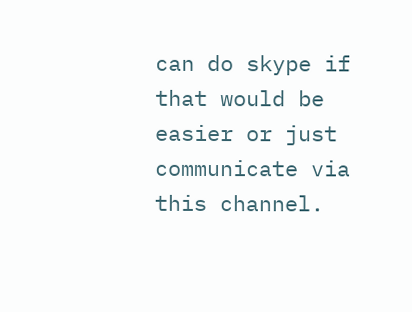can do skype if that would be easier or just communicate via this channel.